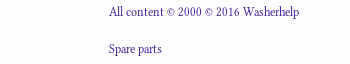All content © 2000 © 2016 Washerhelp

Spare parts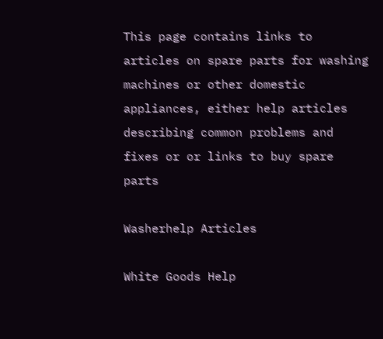This page contains links to articles on spare parts for washing machines or other domestic appliances, either help articles describing common problems and fixes or or links to buy spare parts

Washerhelp Articles

White Goods Help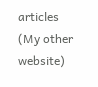articles (My other website)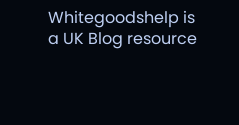Whitegoodshelp is a UK Blog resource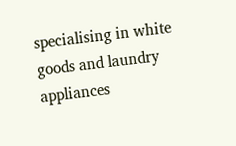specialising in white goods and laundry appliances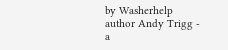by Washerhelp author Andy Trigg - a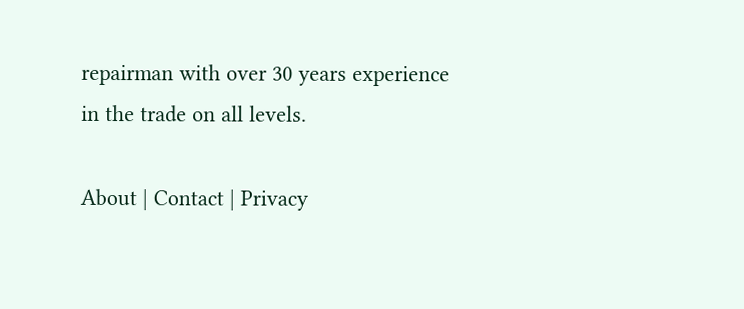repairman with over 30 years experience in the trade on all levels.

About | Contact | Privacy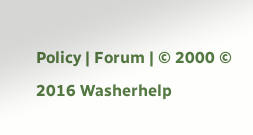Policy | Forum | © 2000 © 2016 Washerhelp